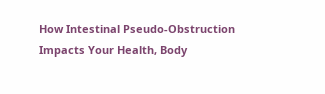How Intestinal Pseudo-Obstruction Impacts Your Health, Body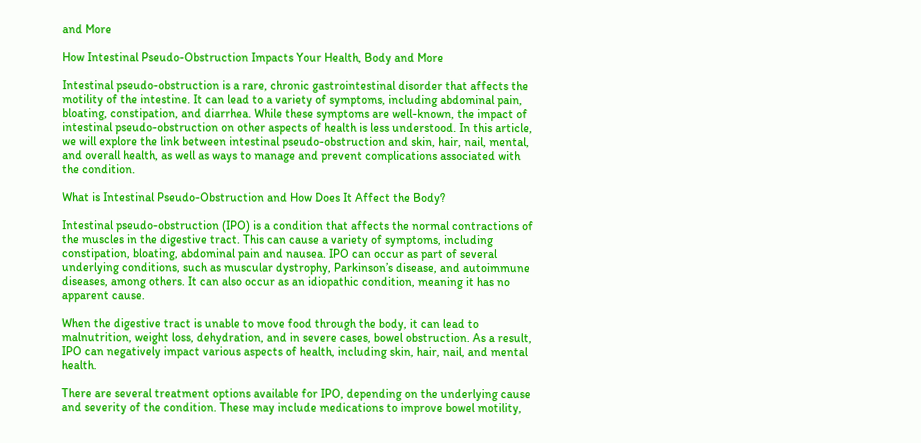and More

How Intestinal Pseudo-Obstruction Impacts Your Health, Body and More

Intestinal pseudo-obstruction is a rare, chronic gastrointestinal disorder that affects the motility of the intestine. It can lead to a variety of symptoms, including abdominal pain, bloating, constipation, and diarrhea. While these symptoms are well-known, the impact of intestinal pseudo-obstruction on other aspects of health is less understood. In this article, we will explore the link between intestinal pseudo-obstruction and skin, hair, nail, mental, and overall health, as well as ways to manage and prevent complications associated with the condition.

What is Intestinal Pseudo-Obstruction and How Does It Affect the Body?

Intestinal pseudo-obstruction (IPO) is a condition that affects the normal contractions of the muscles in the digestive tract. This can cause a variety of symptoms, including constipation, bloating, abdominal pain and nausea. IPO can occur as part of several underlying conditions, such as muscular dystrophy, Parkinson’s disease, and autoimmune diseases, among others. It can also occur as an idiopathic condition, meaning it has no apparent cause.

When the digestive tract is unable to move food through the body, it can lead to malnutrition, weight loss, dehydration, and in severe cases, bowel obstruction. As a result, IPO can negatively impact various aspects of health, including skin, hair, nail, and mental health.

There are several treatment options available for IPO, depending on the underlying cause and severity of the condition. These may include medications to improve bowel motility,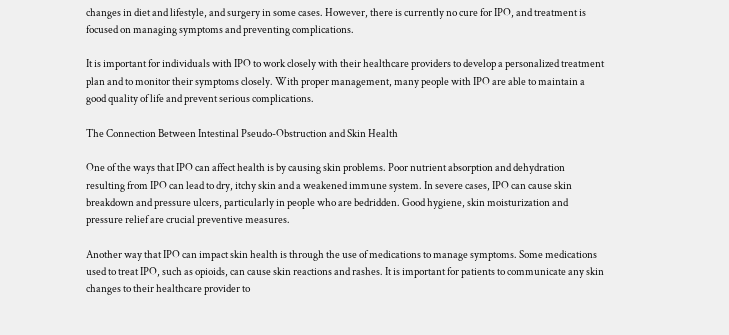changes in diet and lifestyle, and surgery in some cases. However, there is currently no cure for IPO, and treatment is focused on managing symptoms and preventing complications.

It is important for individuals with IPO to work closely with their healthcare providers to develop a personalized treatment plan and to monitor their symptoms closely. With proper management, many people with IPO are able to maintain a good quality of life and prevent serious complications.

The Connection Between Intestinal Pseudo-Obstruction and Skin Health

One of the ways that IPO can affect health is by causing skin problems. Poor nutrient absorption and dehydration resulting from IPO can lead to dry, itchy skin and a weakened immune system. In severe cases, IPO can cause skin breakdown and pressure ulcers, particularly in people who are bedridden. Good hygiene, skin moisturization and pressure relief are crucial preventive measures.

Another way that IPO can impact skin health is through the use of medications to manage symptoms. Some medications used to treat IPO, such as opioids, can cause skin reactions and rashes. It is important for patients to communicate any skin changes to their healthcare provider to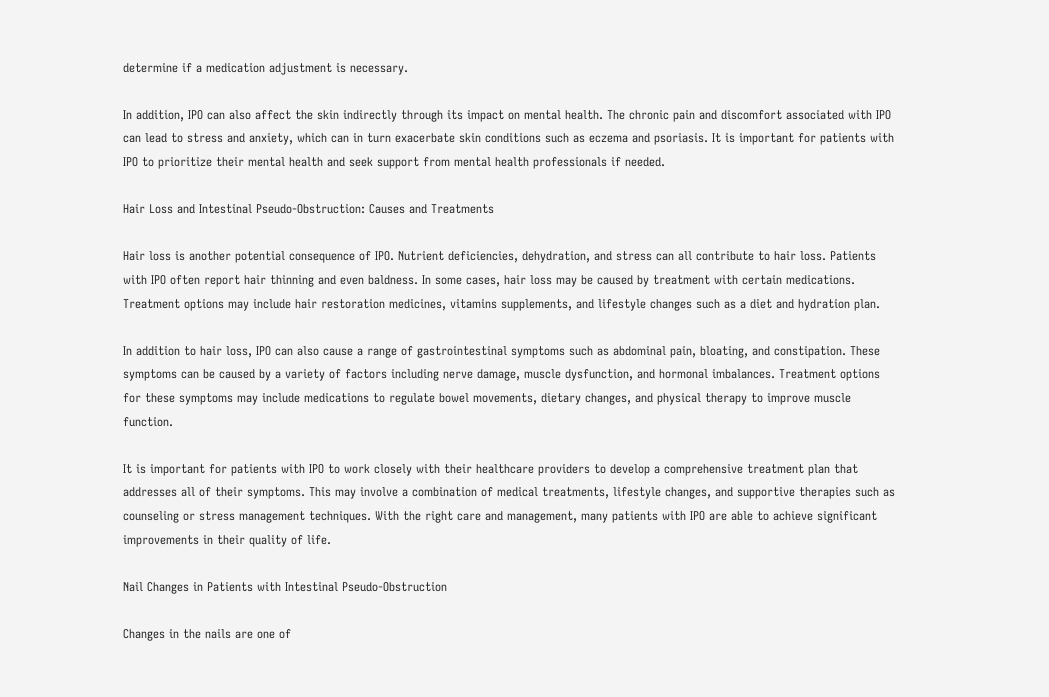determine if a medication adjustment is necessary.

In addition, IPO can also affect the skin indirectly through its impact on mental health. The chronic pain and discomfort associated with IPO can lead to stress and anxiety, which can in turn exacerbate skin conditions such as eczema and psoriasis. It is important for patients with IPO to prioritize their mental health and seek support from mental health professionals if needed.

Hair Loss and Intestinal Pseudo-Obstruction: Causes and Treatments

Hair loss is another potential consequence of IPO. Nutrient deficiencies, dehydration, and stress can all contribute to hair loss. Patients with IPO often report hair thinning and even baldness. In some cases, hair loss may be caused by treatment with certain medications. Treatment options may include hair restoration medicines, vitamins supplements, and lifestyle changes such as a diet and hydration plan.

In addition to hair loss, IPO can also cause a range of gastrointestinal symptoms such as abdominal pain, bloating, and constipation. These symptoms can be caused by a variety of factors including nerve damage, muscle dysfunction, and hormonal imbalances. Treatment options for these symptoms may include medications to regulate bowel movements, dietary changes, and physical therapy to improve muscle function.

It is important for patients with IPO to work closely with their healthcare providers to develop a comprehensive treatment plan that addresses all of their symptoms. This may involve a combination of medical treatments, lifestyle changes, and supportive therapies such as counseling or stress management techniques. With the right care and management, many patients with IPO are able to achieve significant improvements in their quality of life.

Nail Changes in Patients with Intestinal Pseudo-Obstruction

Changes in the nails are one of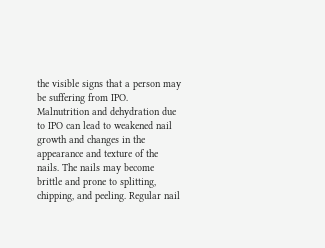the visible signs that a person may be suffering from IPO. Malnutrition and dehydration due to IPO can lead to weakened nail growth and changes in the appearance and texture of the nails. The nails may become brittle and prone to splitting, chipping, and peeling. Regular nail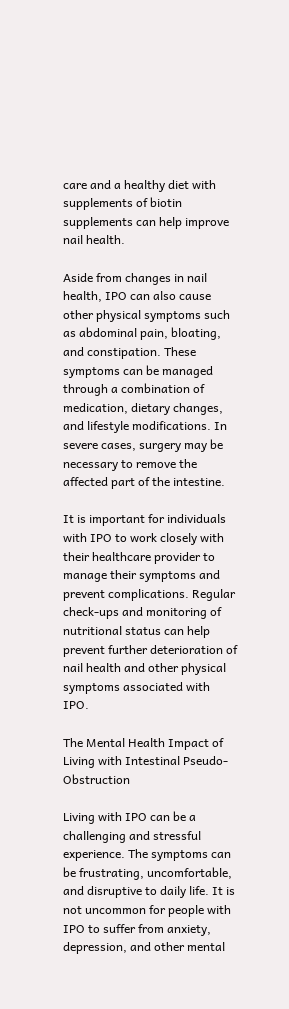care and a healthy diet with supplements of biotin supplements can help improve nail health.

Aside from changes in nail health, IPO can also cause other physical symptoms such as abdominal pain, bloating, and constipation. These symptoms can be managed through a combination of medication, dietary changes, and lifestyle modifications. In severe cases, surgery may be necessary to remove the affected part of the intestine.

It is important for individuals with IPO to work closely with their healthcare provider to manage their symptoms and prevent complications. Regular check-ups and monitoring of nutritional status can help prevent further deterioration of nail health and other physical symptoms associated with IPO.

The Mental Health Impact of Living with Intestinal Pseudo-Obstruction

Living with IPO can be a challenging and stressful experience. The symptoms can be frustrating, uncomfortable, and disruptive to daily life. It is not uncommon for people with IPO to suffer from anxiety, depression, and other mental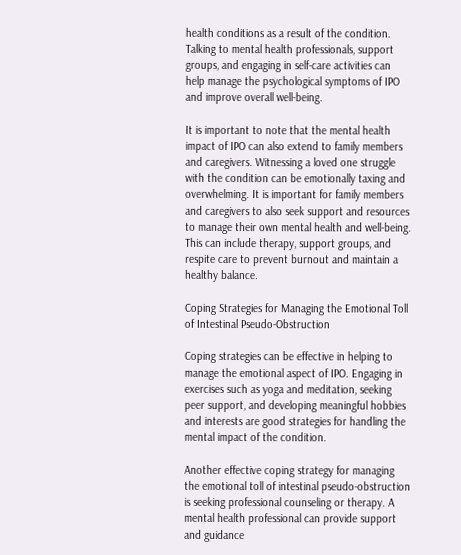health conditions as a result of the condition. Talking to mental health professionals, support groups, and engaging in self-care activities can help manage the psychological symptoms of IPO and improve overall well-being.

It is important to note that the mental health impact of IPO can also extend to family members and caregivers. Witnessing a loved one struggle with the condition can be emotionally taxing and overwhelming. It is important for family members and caregivers to also seek support and resources to manage their own mental health and well-being. This can include therapy, support groups, and respite care to prevent burnout and maintain a healthy balance.

Coping Strategies for Managing the Emotional Toll of Intestinal Pseudo-Obstruction

Coping strategies can be effective in helping to manage the emotional aspect of IPO. Engaging in exercises such as yoga and meditation, seeking peer support, and developing meaningful hobbies and interests are good strategies for handling the mental impact of the condition.

Another effective coping strategy for managing the emotional toll of intestinal pseudo-obstruction is seeking professional counseling or therapy. A mental health professional can provide support and guidance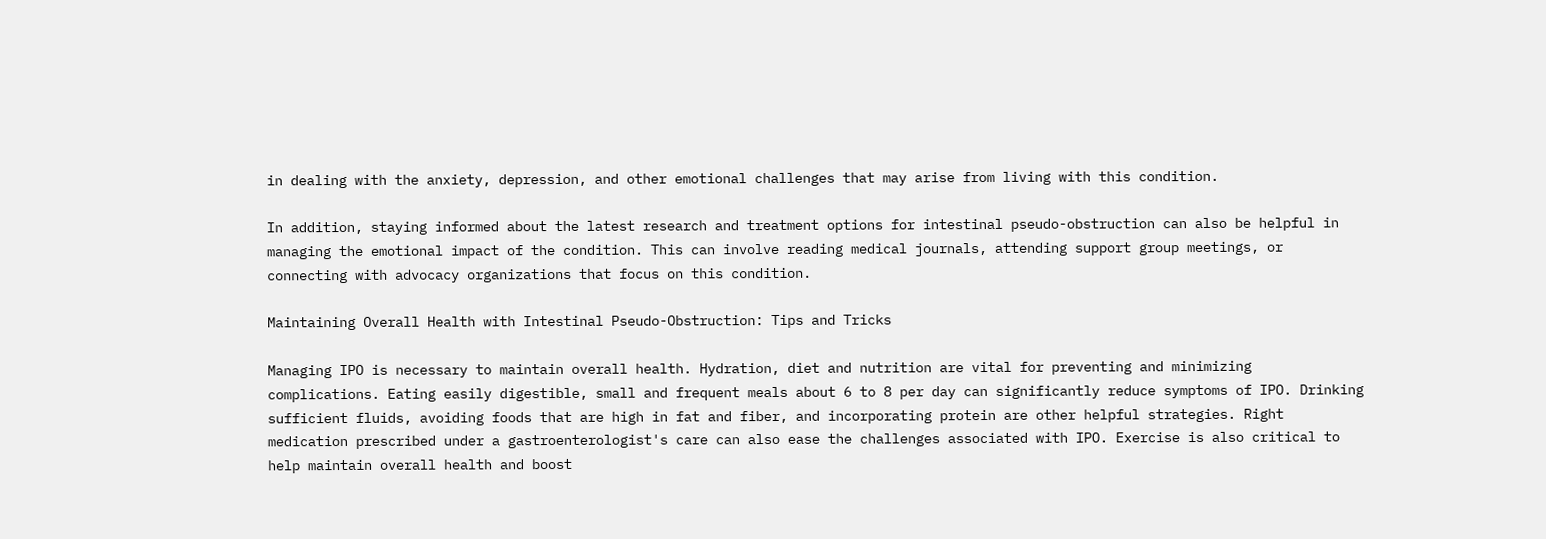in dealing with the anxiety, depression, and other emotional challenges that may arise from living with this condition.

In addition, staying informed about the latest research and treatment options for intestinal pseudo-obstruction can also be helpful in managing the emotional impact of the condition. This can involve reading medical journals, attending support group meetings, or connecting with advocacy organizations that focus on this condition.

Maintaining Overall Health with Intestinal Pseudo-Obstruction: Tips and Tricks

Managing IPO is necessary to maintain overall health. Hydration, diet and nutrition are vital for preventing and minimizing complications. Eating easily digestible, small and frequent meals about 6 to 8 per day can significantly reduce symptoms of IPO. Drinking sufficient fluids, avoiding foods that are high in fat and fiber, and incorporating protein are other helpful strategies. Right medication prescribed under a gastroenterologist's care can also ease the challenges associated with IPO. Exercise is also critical to help maintain overall health and boost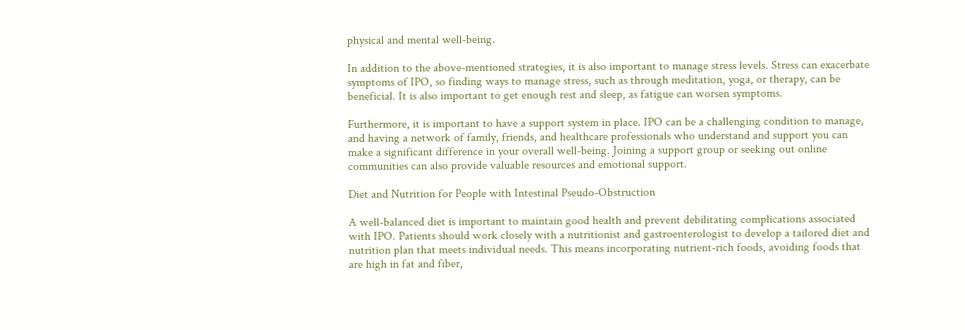physical and mental well-being.

In addition to the above-mentioned strategies, it is also important to manage stress levels. Stress can exacerbate symptoms of IPO, so finding ways to manage stress, such as through meditation, yoga, or therapy, can be beneficial. It is also important to get enough rest and sleep, as fatigue can worsen symptoms.

Furthermore, it is important to have a support system in place. IPO can be a challenging condition to manage, and having a network of family, friends, and healthcare professionals who understand and support you can make a significant difference in your overall well-being. Joining a support group or seeking out online communities can also provide valuable resources and emotional support.

Diet and Nutrition for People with Intestinal Pseudo-Obstruction

A well-balanced diet is important to maintain good health and prevent debilitating complications associated with IPO. Patients should work closely with a nutritionist and gastroenterologist to develop a tailored diet and nutrition plan that meets individual needs. This means incorporating nutrient-rich foods, avoiding foods that are high in fat and fiber,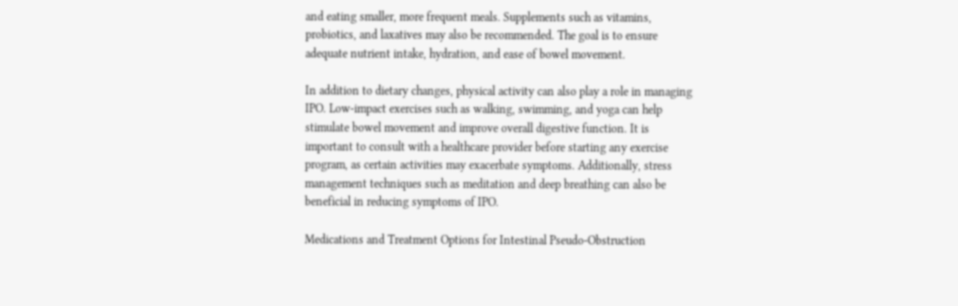and eating smaller, more frequent meals. Supplements such as vitamins, probiotics, and laxatives may also be recommended. The goal is to ensure adequate nutrient intake, hydration, and ease of bowel movement.

In addition to dietary changes, physical activity can also play a role in managing IPO. Low-impact exercises such as walking, swimming, and yoga can help stimulate bowel movement and improve overall digestive function. It is important to consult with a healthcare provider before starting any exercise program, as certain activities may exacerbate symptoms. Additionally, stress management techniques such as meditation and deep breathing can also be beneficial in reducing symptoms of IPO.

Medications and Treatment Options for Intestinal Pseudo-Obstruction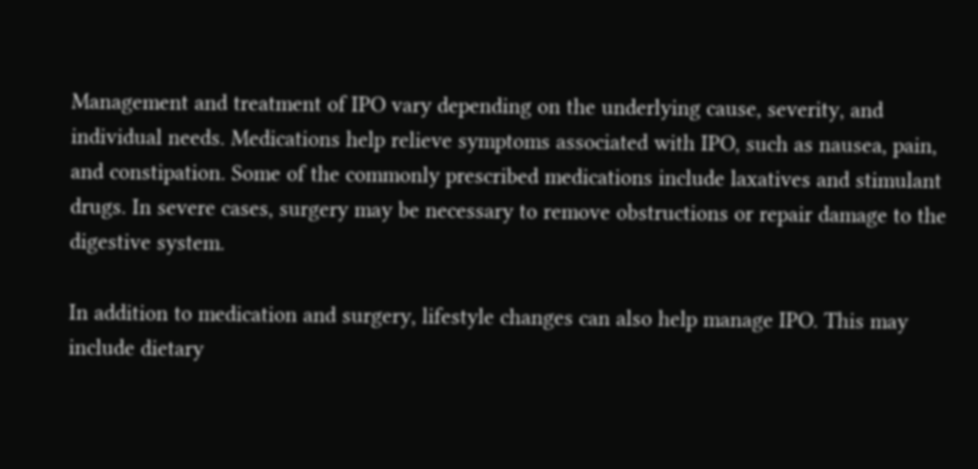Management and treatment of IPO vary depending on the underlying cause, severity, and individual needs. Medications help relieve symptoms associated with IPO, such as nausea, pain, and constipation. Some of the commonly prescribed medications include laxatives and stimulant drugs. In severe cases, surgery may be necessary to remove obstructions or repair damage to the digestive system.

In addition to medication and surgery, lifestyle changes can also help manage IPO. This may include dietary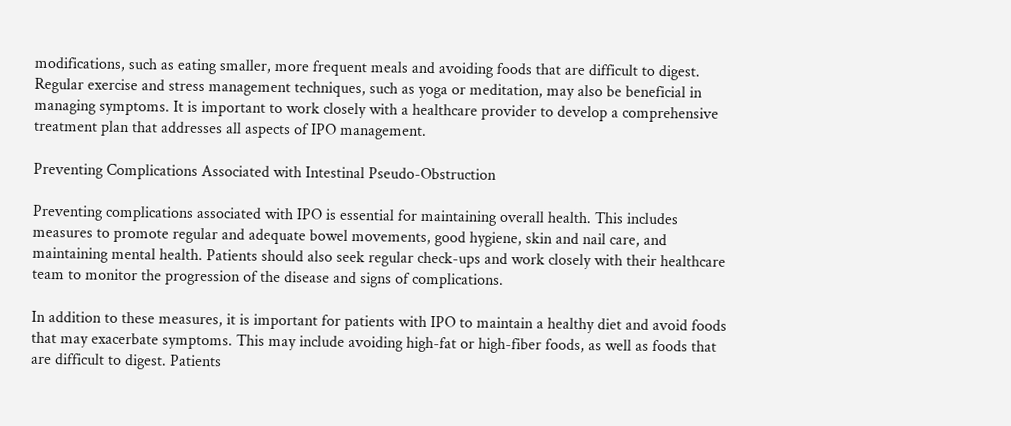modifications, such as eating smaller, more frequent meals and avoiding foods that are difficult to digest. Regular exercise and stress management techniques, such as yoga or meditation, may also be beneficial in managing symptoms. It is important to work closely with a healthcare provider to develop a comprehensive treatment plan that addresses all aspects of IPO management.

Preventing Complications Associated with Intestinal Pseudo-Obstruction

Preventing complications associated with IPO is essential for maintaining overall health. This includes measures to promote regular and adequate bowel movements, good hygiene, skin and nail care, and maintaining mental health. Patients should also seek regular check-ups and work closely with their healthcare team to monitor the progression of the disease and signs of complications.

In addition to these measures, it is important for patients with IPO to maintain a healthy diet and avoid foods that may exacerbate symptoms. This may include avoiding high-fat or high-fiber foods, as well as foods that are difficult to digest. Patients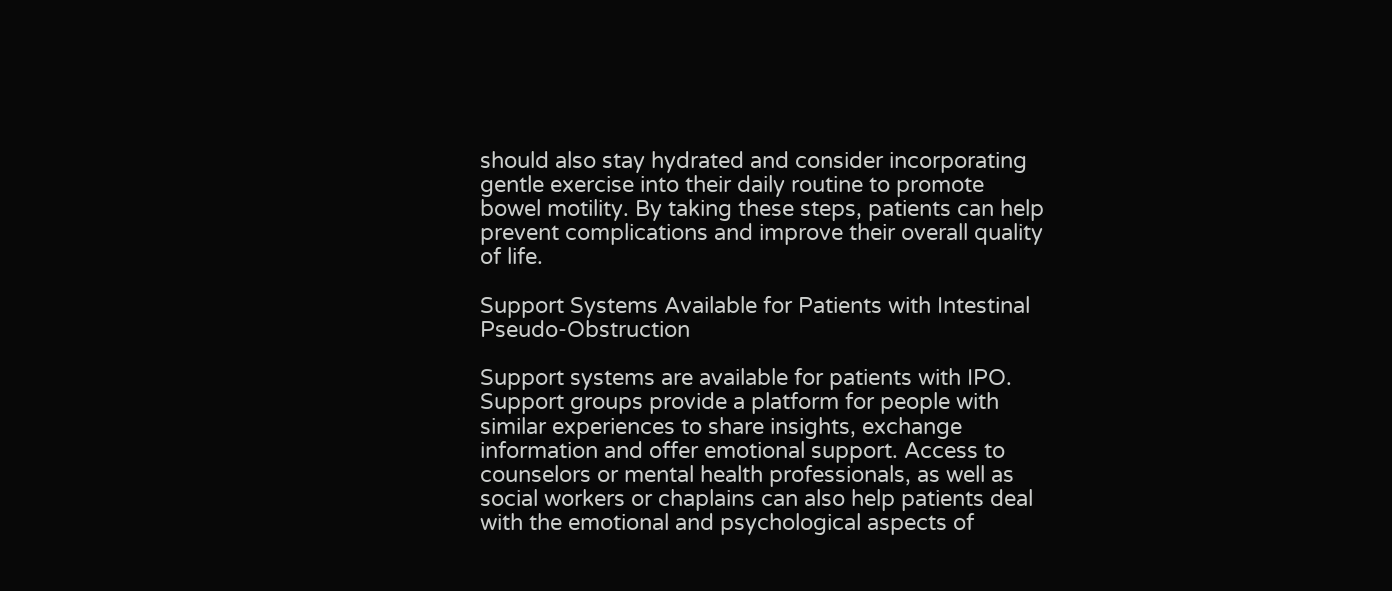should also stay hydrated and consider incorporating gentle exercise into their daily routine to promote bowel motility. By taking these steps, patients can help prevent complications and improve their overall quality of life.

Support Systems Available for Patients with Intestinal Pseudo-Obstruction

Support systems are available for patients with IPO. Support groups provide a platform for people with similar experiences to share insights, exchange information and offer emotional support. Access to counselors or mental health professionals, as well as social workers or chaplains can also help patients deal with the emotional and psychological aspects of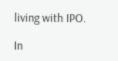living with IPO.

In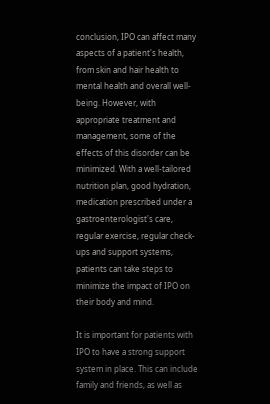conclusion, IPO can affect many aspects of a patient's health, from skin and hair health to mental health and overall well-being. However, with appropriate treatment and management, some of the effects of this disorder can be minimized. With a well-tailored nutrition plan, good hydration, medication prescribed under a gastroenterologist's care, regular exercise, regular check-ups and support systems, patients can take steps to minimize the impact of IPO on their body and mind.

It is important for patients with IPO to have a strong support system in place. This can include family and friends, as well as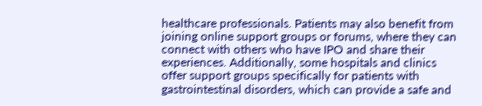healthcare professionals. Patients may also benefit from joining online support groups or forums, where they can connect with others who have IPO and share their experiences. Additionally, some hospitals and clinics offer support groups specifically for patients with gastrointestinal disorders, which can provide a safe and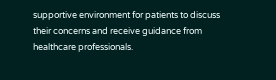supportive environment for patients to discuss their concerns and receive guidance from healthcare professionals.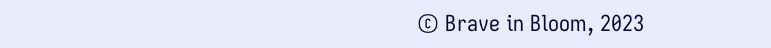© Brave in Bloom, 2023